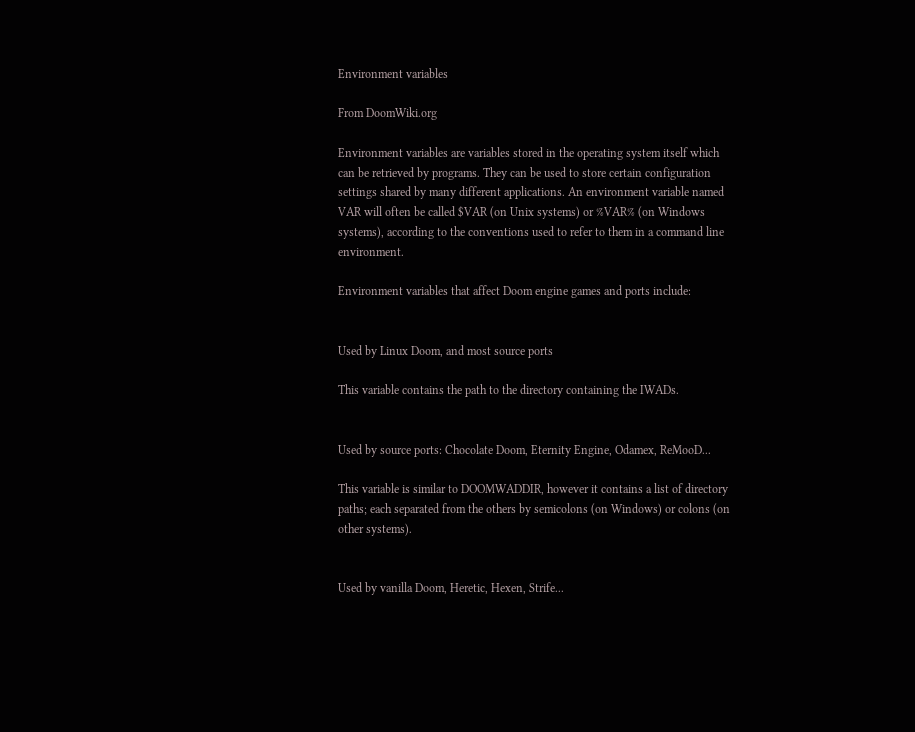Environment variables

From DoomWiki.org

Environment variables are variables stored in the operating system itself which can be retrieved by programs. They can be used to store certain configuration settings shared by many different applications. An environment variable named VAR will often be called $VAR (on Unix systems) or %VAR% (on Windows systems), according to the conventions used to refer to them in a command line environment.

Environment variables that affect Doom engine games and ports include:


Used by Linux Doom, and most source ports

This variable contains the path to the directory containing the IWADs.


Used by source ports: Chocolate Doom, Eternity Engine, Odamex, ReMooD...

This variable is similar to DOOMWADDIR, however it contains a list of directory paths; each separated from the others by semicolons (on Windows) or colons (on other systems).


Used by vanilla Doom, Heretic, Hexen, Strife...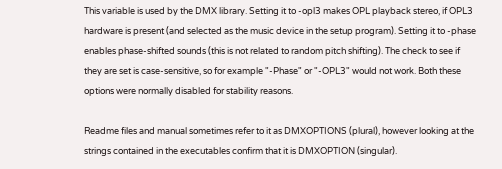This variable is used by the DMX library. Setting it to -opl3 makes OPL playback stereo, if OPL3 hardware is present (and selected as the music device in the setup program). Setting it to -phase enables phase-shifted sounds (this is not related to random pitch shifting). The check to see if they are set is case-sensitive, so for example "-Phase" or "-OPL3" would not work. Both these options were normally disabled for stability reasons.

Readme files and manual sometimes refer to it as DMXOPTIONS (plural), however looking at the strings contained in the executables confirm that it is DMXOPTION (singular).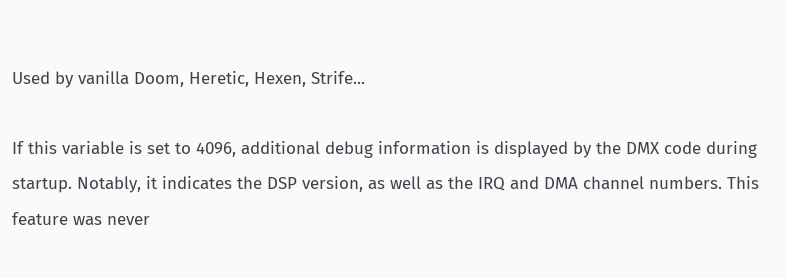Used by vanilla Doom, Heretic, Hexen, Strife...

If this variable is set to 4096, additional debug information is displayed by the DMX code during startup. Notably, it indicates the DSP version, as well as the IRQ and DMA channel numbers. This feature was never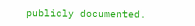publicly documented.